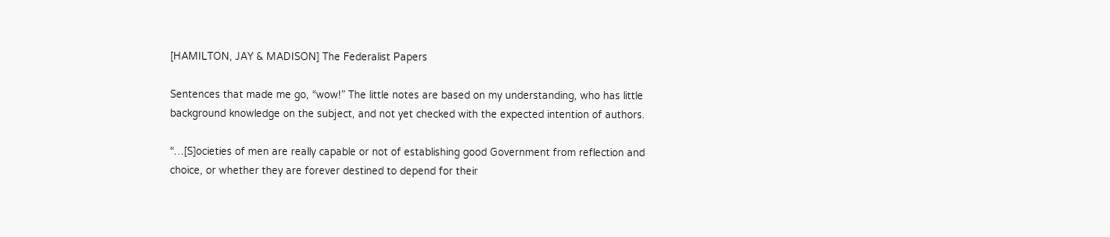[HAMILTON, JAY & MADISON] The Federalist Papers

Sentences that made me go, “wow!” The little notes are based on my understanding, who has little background knowledge on the subject, and not yet checked with the expected intention of authors.

“…[S]ocieties of men are really capable or not of establishing good Government from reflection and choice, or whether they are forever destined to depend for their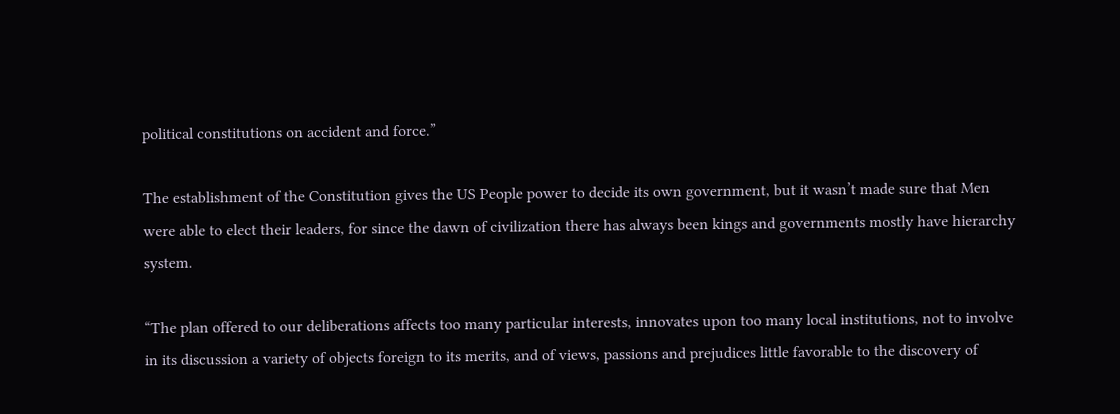political constitutions on accident and force.”

The establishment of the Constitution gives the US People power to decide its own government, but it wasn’t made sure that Men were able to elect their leaders, for since the dawn of civilization there has always been kings and governments mostly have hierarchy system.

“The plan offered to our deliberations affects too many particular interests, innovates upon too many local institutions, not to involve in its discussion a variety of objects foreign to its merits, and of views, passions and prejudices little favorable to the discovery of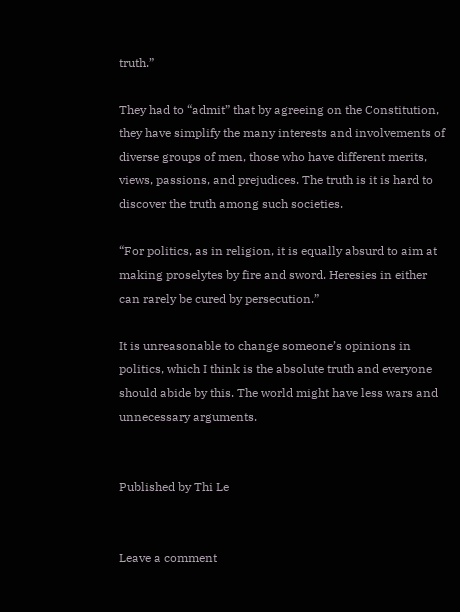truth.”

They had to “admit” that by agreeing on the Constitution, they have simplify the many interests and involvements of diverse groups of men, those who have different merits, views, passions, and prejudices. The truth is it is hard to discover the truth among such societies.

“For politics, as in religion, it is equally absurd to aim at making proselytes by fire and sword. Heresies in either can rarely be cured by persecution.”

It is unreasonable to change someone’s opinions in politics, which I think is the absolute truth and everyone should abide by this. The world might have less wars and unnecessary arguments.


Published by Thi Le


Leave a comment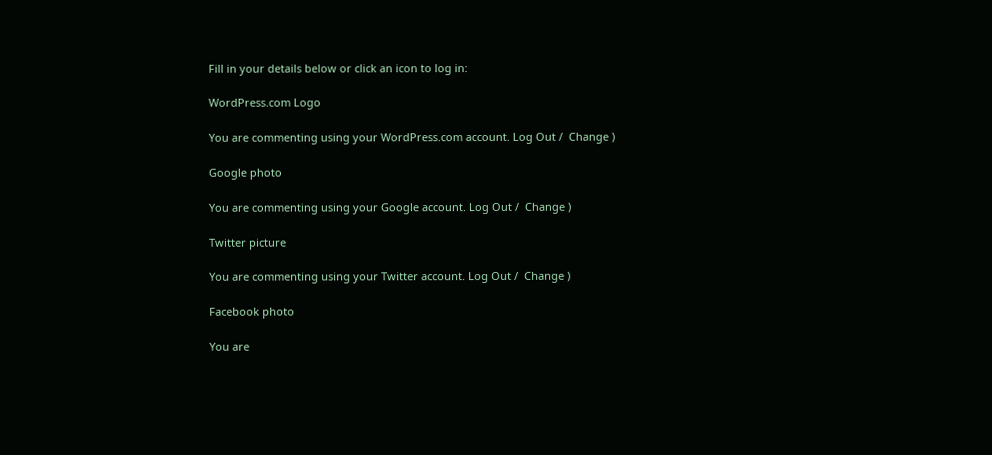Fill in your details below or click an icon to log in:

WordPress.com Logo

You are commenting using your WordPress.com account. Log Out /  Change )

Google photo

You are commenting using your Google account. Log Out /  Change )

Twitter picture

You are commenting using your Twitter account. Log Out /  Change )

Facebook photo

You are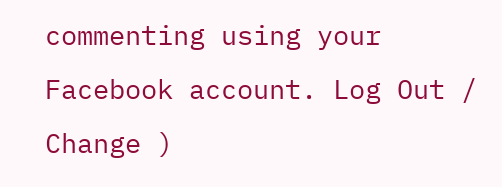commenting using your Facebook account. Log Out /  Change )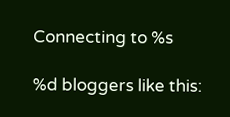Connecting to %s

%d bloggers like this: